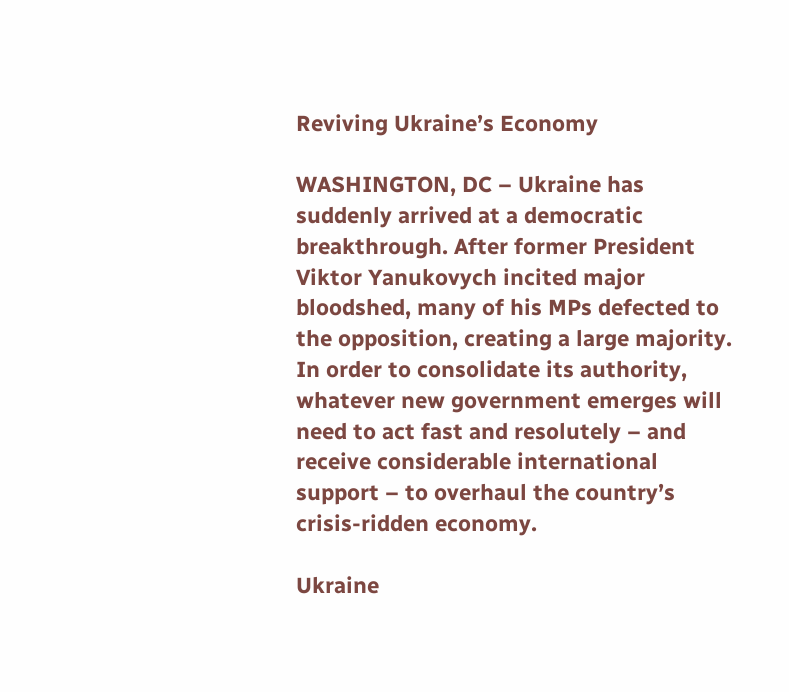Reviving Ukraine’s Economy

WASHINGTON, DC – Ukraine has suddenly arrived at a democratic breakthrough. After former President Viktor Yanukovych incited major bloodshed, many of his MPs defected to the opposition, creating a large majority. In order to consolidate its authority, whatever new government emerges will need to act fast and resolutely – and receive considerable international support – to overhaul the country’s crisis-ridden economy.

Ukraine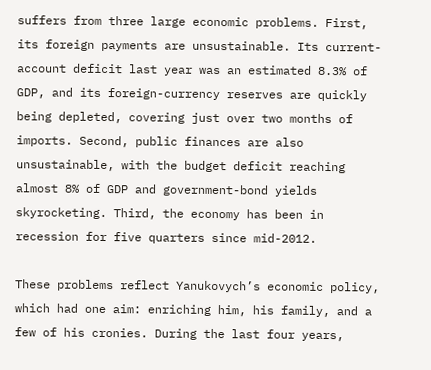suffers from three large economic problems. First, its foreign payments are unsustainable. Its current-account deficit last year was an estimated 8.3% of GDP, and its foreign-currency reserves are quickly being depleted, covering just over two months of imports. Second, public finances are also unsustainable, with the budget deficit reaching almost 8% of GDP and government-bond yields skyrocketing. Third, the economy has been in recession for five quarters since mid-2012.

These problems reflect Yanukovych’s economic policy, which had one aim: enriching him, his family, and a few of his cronies. During the last four years,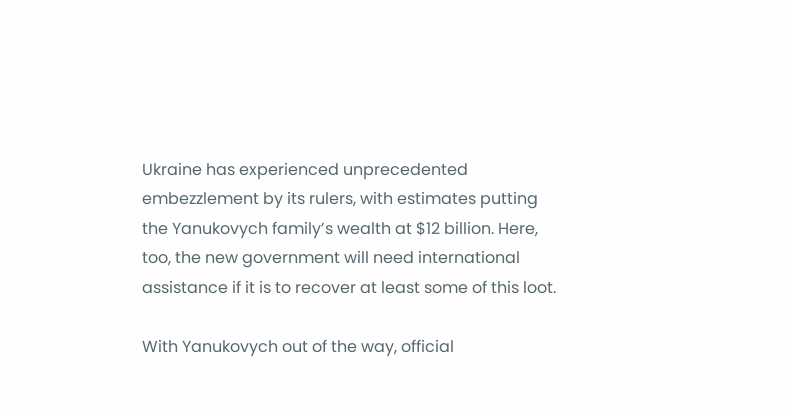Ukraine has experienced unprecedented embezzlement by its rulers, with estimates putting the Yanukovych family’s wealth at $12 billion. Here, too, the new government will need international assistance if it is to recover at least some of this loot.

With Yanukovych out of the way, official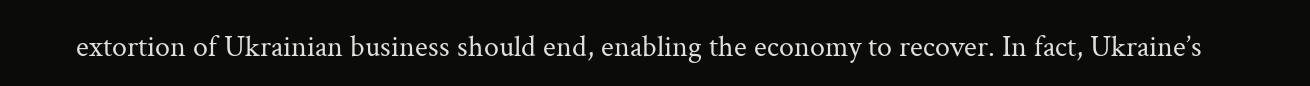extortion of Ukrainian business should end, enabling the economy to recover. In fact, Ukraine’s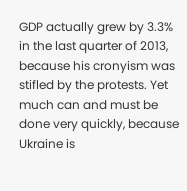GDP actually grew by 3.3% in the last quarter of 2013, because his cronyism was stifled by the protests. Yet much can and must be done very quickly, because Ukraine is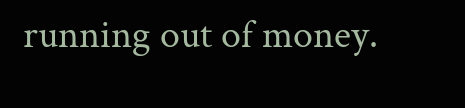running out of money.